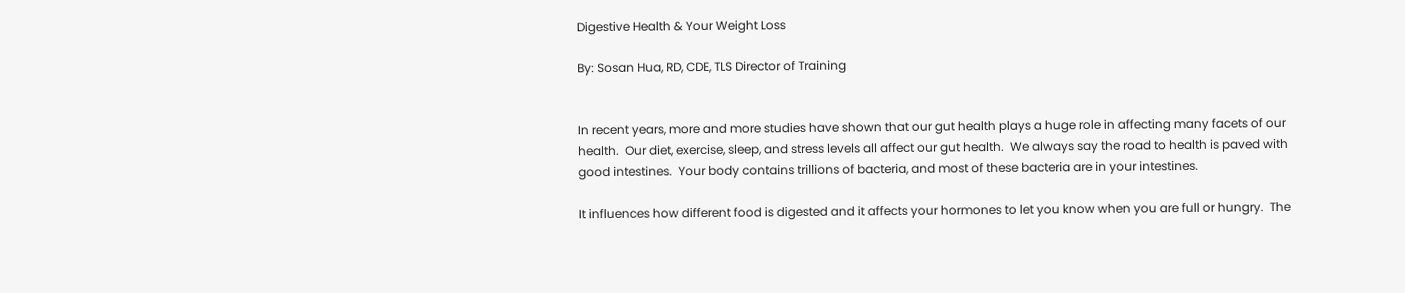Digestive Health & Your Weight Loss

By: Sosan Hua, RD, CDE, TLS Director of Training


In recent years, more and more studies have shown that our gut health plays a huge role in affecting many facets of our health.  Our diet, exercise, sleep, and stress levels all affect our gut health.  We always say the road to health is paved with good intestines.  Your body contains trillions of bacteria, and most of these bacteria are in your intestines.

It influences how different food is digested and it affects your hormones to let you know when you are full or hungry.  The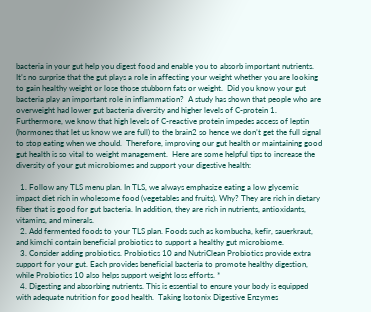bacteria in your gut help you digest food and enable you to absorb important nutrients.  It’s no surprise that the gut plays a role in affecting your weight whether you are looking to gain healthy weight or lose those stubborn fats or weight.  Did you know your gut bacteria play an important role in inflammation?  A study has shown that people who are overweight had lower gut bacteria diversity and higher levels of C-protein 1. Furthermore, we know that high levels of C-reactive protein impedes access of leptin (hormones that let us know we are full) to the brain2 so hence we don’t get the full signal to stop eating when we should.  Therefore, improving our gut health or maintaining good gut health is so vital to weight management.  Here are some helpful tips to increase the diversity of your gut microbiomes and support your digestive health:

  1. Follow any TLS menu plan. In TLS, we always emphasize eating a low glycemic impact diet rich in wholesome food (vegetables and fruits). Why? They are rich in dietary fiber that is good for gut bacteria. In addition, they are rich in nutrients, antioxidants, vitamins, and minerals.
  2. Add fermented foods to your TLS plan. Foods such as kombucha, kefir, sauerkraut, and kimchi contain beneficial probiotics to support a healthy gut microbiome.
  3. Consider adding probiotics. Probiotics 10 and NutriClean Probiotics provide extra support for your gut. Each provides beneficial bacteria to promote healthy digestion, while Probiotics 10 also helps support weight loss efforts. *
  4. Digesting and absorbing nutrients. This is essential to ensure your body is equipped with adequate nutrition for good health.  Taking Isotonix Digestive Enzymes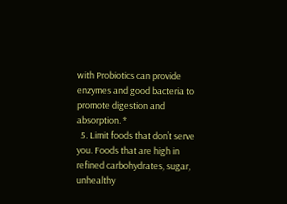with Probiotics can provide enzymes and good bacteria to promote digestion and absorption. *
  5. Limit foods that don’t serve you. Foods that are high in refined carbohydrates, sugar, unhealthy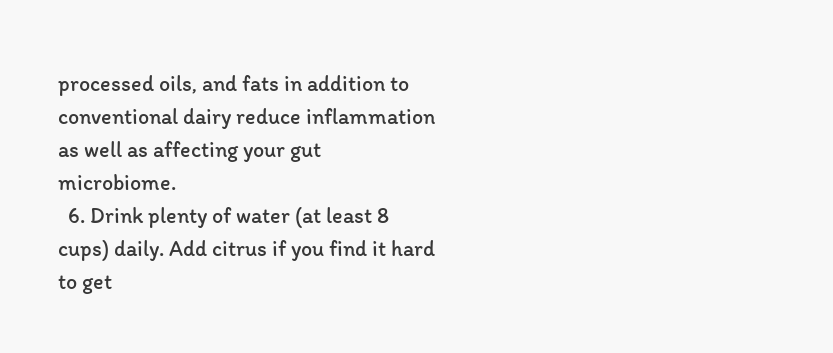processed oils, and fats in addition to conventional dairy reduce inflammation as well as affecting your gut microbiome.
  6. Drink plenty of water (at least 8 cups) daily. Add citrus if you find it hard to get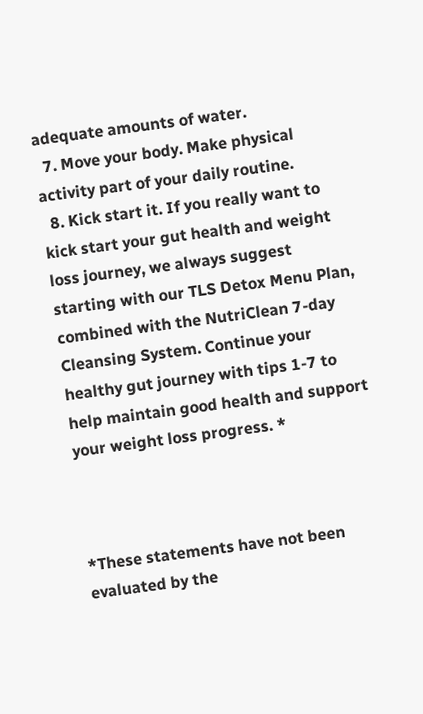adequate amounts of water.
  7. Move your body. Make physical activity part of your daily routine.
  8. Kick start it. If you really want to kick start your gut health and weight loss journey, we always suggest starting with our TLS Detox Menu Plan, combined with the NutriClean 7-day Cleansing System. Continue your healthy gut journey with tips 1-7 to help maintain good health and support your weight loss progress. *



*These statements have not been evaluated by the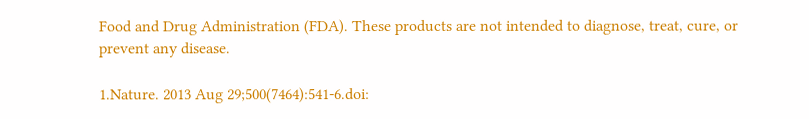Food and Drug Administration (FDA). These products are not intended to diagnose, treat, cure, or prevent any disease.

1.Nature. 2013 Aug 29;500(7464):541-6.doi: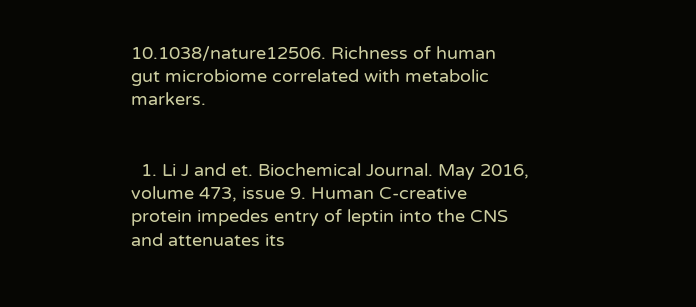10.1038/nature12506. Richness of human gut microbiome correlated with metabolic markers.


  1. Li J and et. Biochemical Journal. May 2016, volume 473, issue 9. Human C-creative protein impedes entry of leptin into the CNS and attenuates its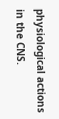physiological actions in the CNS.